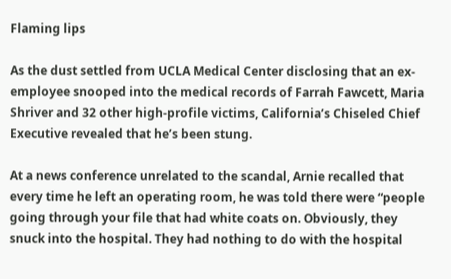Flaming lips

As the dust settled from UCLA Medical Center disclosing that an ex-employee snooped into the medical records of Farrah Fawcett, Maria Shriver and 32 other high-profile victims, California’s Chiseled Chief Executive revealed that he’s been stung.

At a news conference unrelated to the scandal, Arnie recalled that every time he left an operating room, he was told there were “people going through your file that had white coats on. Obviously, they snuck into the hospital. They had nothing to do with the hospital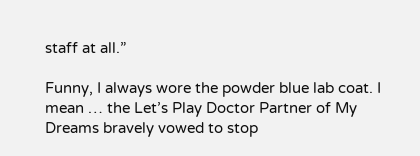staff at all.”

Funny, I always wore the powder blue lab coat. I mean … the Let’s Play Doctor Partner of My Dreams bravely vowed to stop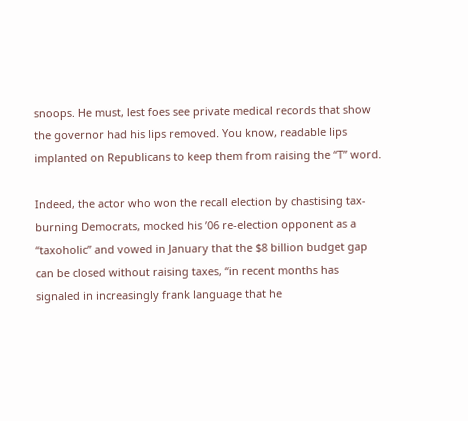snoops. He must, lest foes see private medical records that show the governor had his lips removed. You know, readable lips implanted on Republicans to keep them from raising the “T” word.

Indeed, the actor who won the recall election by chastising tax-burning Democrats, mocked his ’06 re-election opponent as a “taxoholic” and vowed in January that the $8 billion budget gap can be closed without raising taxes, “in recent months has signaled in increasingly frank language that he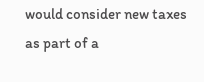would consider new taxes as part of a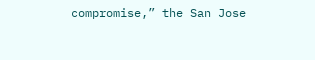compromise,” the San Jose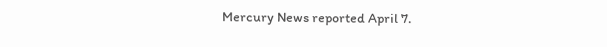Mercury News reported April 7.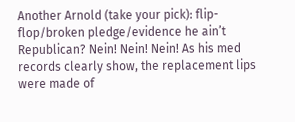Another Arnold (take your pick): flip-flop/broken pledge/evidence he ain’t Republican? Nein! Nein! Nein! As his med records clearly show, the replacement lips were made of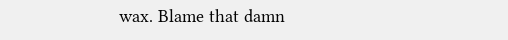wax. Blame that damn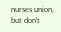nurses union, but don’t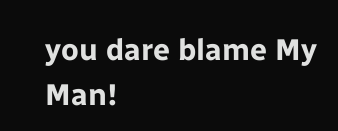you dare blame My Man!